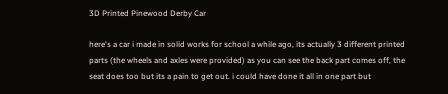3D Printed Pinewood Derby Car

here's a car i made in solid works for school a while ago, its actually 3 different printed parts (the wheels and axles were provided) as you can see the back part comes off, the seat does too but its a pain to get out. i could have done it all in one part but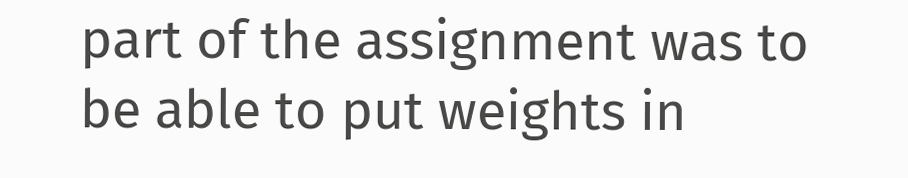part of the assignment was to be able to put weights in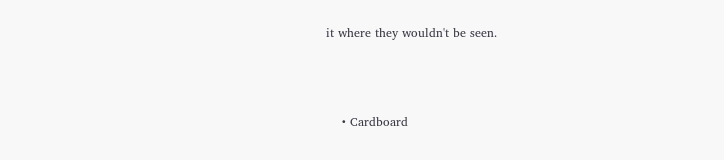it where they wouldn't be seen.



    • Cardboard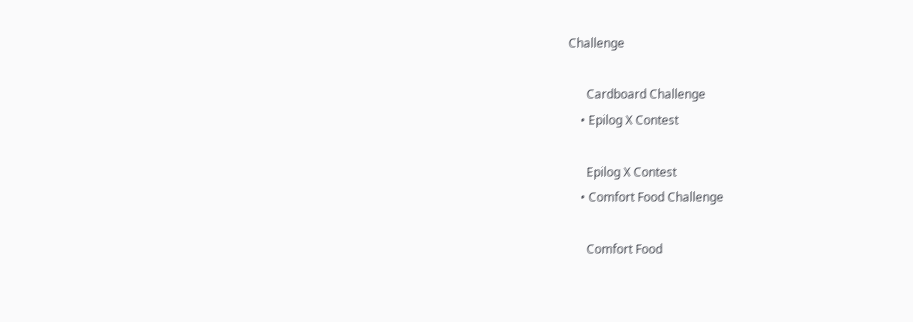Challenge

      Cardboard Challenge
    • Epilog X Contest

      Epilog X Contest
    • Comfort Food Challenge

      Comfort Food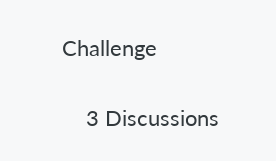Challenge

    3 Discussions